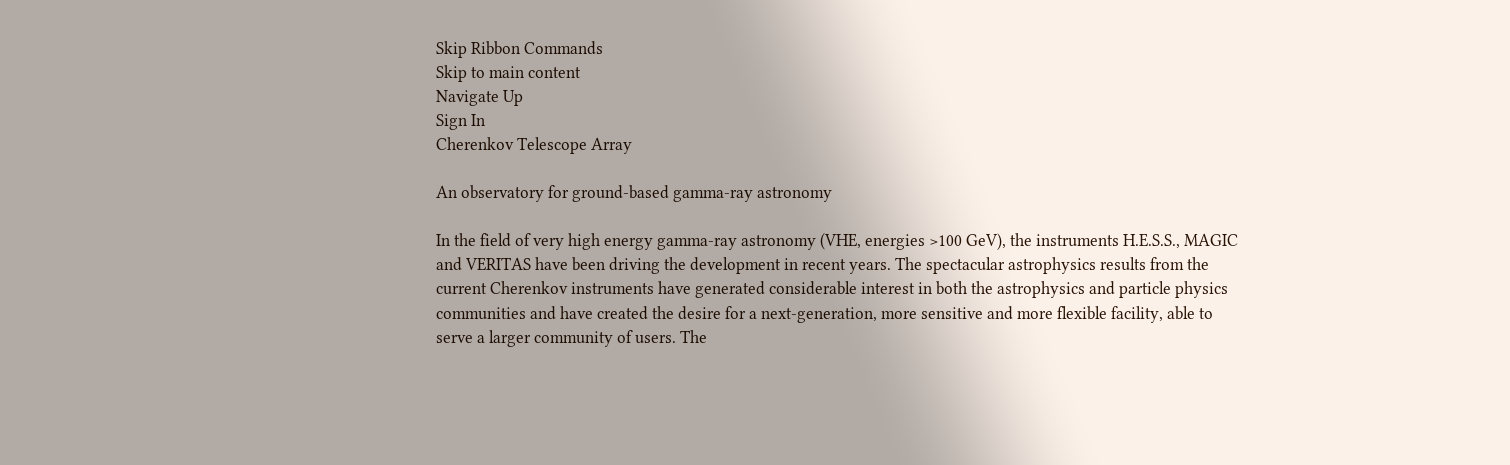Skip Ribbon Commands
Skip to main content
Navigate Up
Sign In
Cherenkov Telescope Array

An observatory for ground-based gamma-ray astronomy

In the field of very high energy gamma-ray astronomy (VHE, energies >100 GeV), the instruments H.E.S.S., MAGIC and VERITAS have been driving the development in recent years. The spectacular astrophysics results from the current Cherenkov instruments have generated considerable interest in both the astrophysics and particle physics communities and have created the desire for a next-generation, more sensitive and more flexible facility, able to serve a larger community of users. The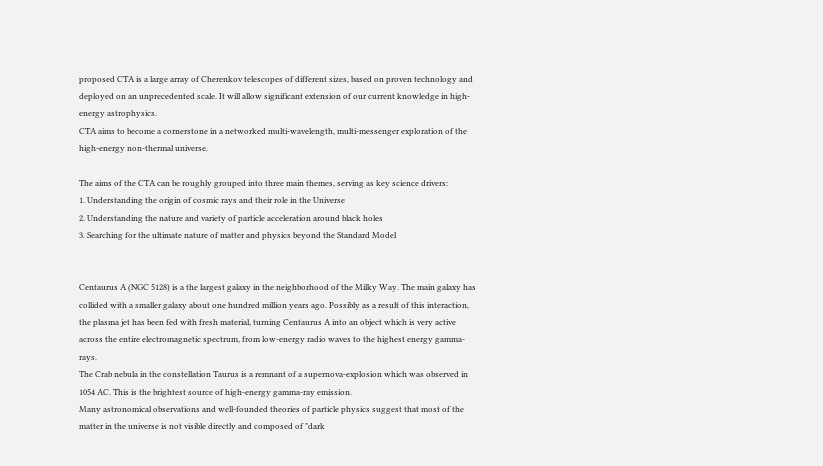proposed CTA is a large array of Cherenkov telescopes of different sizes, based on proven technology and deployed on an unprecedented scale. It will allow significant extension of our current knowledge in high-energy astrophysics.
CTA aims to become a cornerstone in a networked multi-wavelength, multi-messenger exploration of the high-energy non-thermal universe.

The aims of the CTA can be roughly grouped into three main themes, serving as key science drivers:
1. Understanding the origin of cosmic rays and their role in the Universe
2. Understanding the nature and variety of particle acceleration around black holes
3. Searching for the ultimate nature of matter and physics beyond the Standard Model


Centaurus A (NGC 5128) is a the largest galaxy in the neighborhood of the Milky Way. The main galaxy has collided with a smaller galaxy about one hundred million years ago. Possibly as a result of this interaction, the plasma jet has been fed with fresh material, turning Centaurus A into an object which is very active across the entire electromagnetic spectrum, from low-energy radio waves to the highest energy gamma-rays.
The Crab nebula in the constellation Taurus is a remnant of a supernova-explosion which was observed in 1054 AC. This is the brightest source of high-energy gamma-ray emission.
Many astronomical observations and well-founded theories of particle physics suggest that most of the matter in the universe is not visible directly and composed of "dark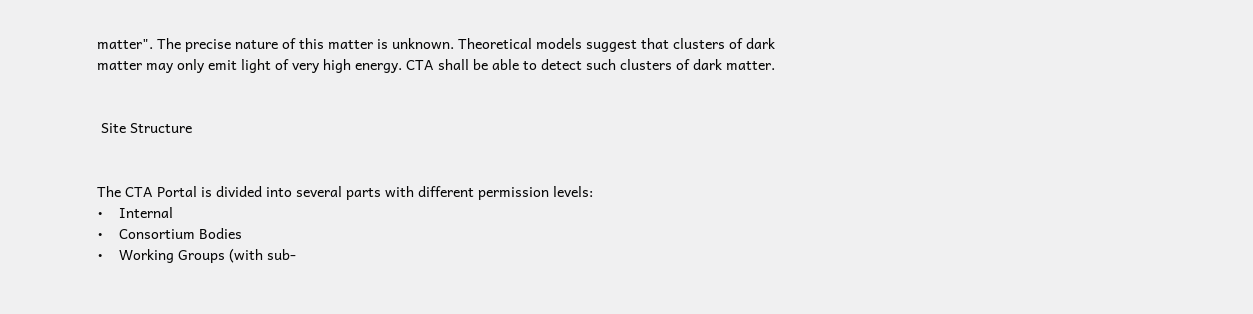matter". The precise nature of this matter is unknown. Theoretical models suggest that clusters of dark matter may only emit light of very high energy. CTA shall be able to detect such clusters of dark matter.


 Site Structure


The CTA Portal is divided into several parts with different permission levels:
•    Internal
•    Consortium Bodies
•    Working Groups (with sub-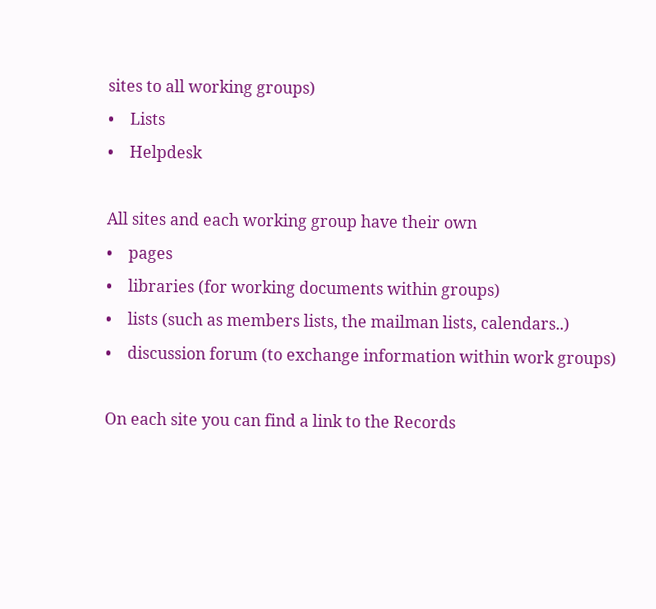sites to all working groups)
•    Lists
•    Helpdesk

All sites and each working group have their own
•    pages
•    libraries (for working documents within groups)
•    lists (such as members lists, the mailman lists, calendars..)
•    discussion forum (to exchange information within work groups)

On each site you can find a link to the Records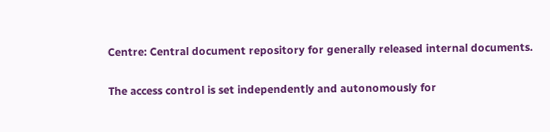Centre: Central document repository for generally released internal documents.

The access control is set independently and autonomously for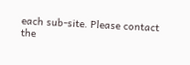each sub-site. Please contact the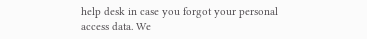help desk in case you forgot your personal access data. We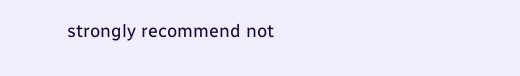strongly recommend not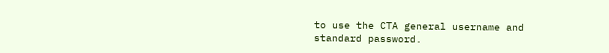to use the CTA general username and standard password.